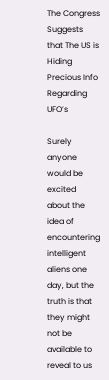The Congress Suggests that The US is Hiding Precious Info Regarding UFO’s

Surely anyone would be excited about the idea of encountering intelligent aliens one day, but the truth is that they might not be available to reveal to us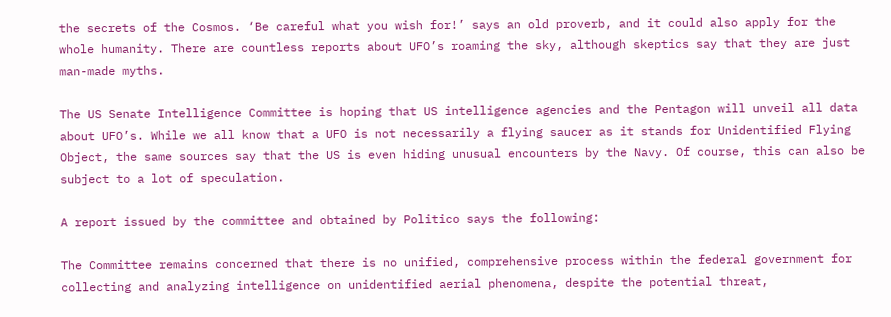the secrets of the Cosmos. ‘Be careful what you wish for!’ says an old proverb, and it could also apply for the whole humanity. There are countless reports about UFO’s roaming the sky, although skeptics say that they are just man-made myths.

The US Senate Intelligence Committee is hoping that US intelligence agencies and the Pentagon will unveil all data about UFO’s. While we all know that a UFO is not necessarily a flying saucer as it stands for Unidentified Flying Object, the same sources say that the US is even hiding unusual encounters by the Navy. Of course, this can also be subject to a lot of speculation.

A report issued by the committee and obtained by Politico says the following:

The Committee remains concerned that there is no unified, comprehensive process within the federal government for collecting and analyzing intelligence on unidentified aerial phenomena, despite the potential threat,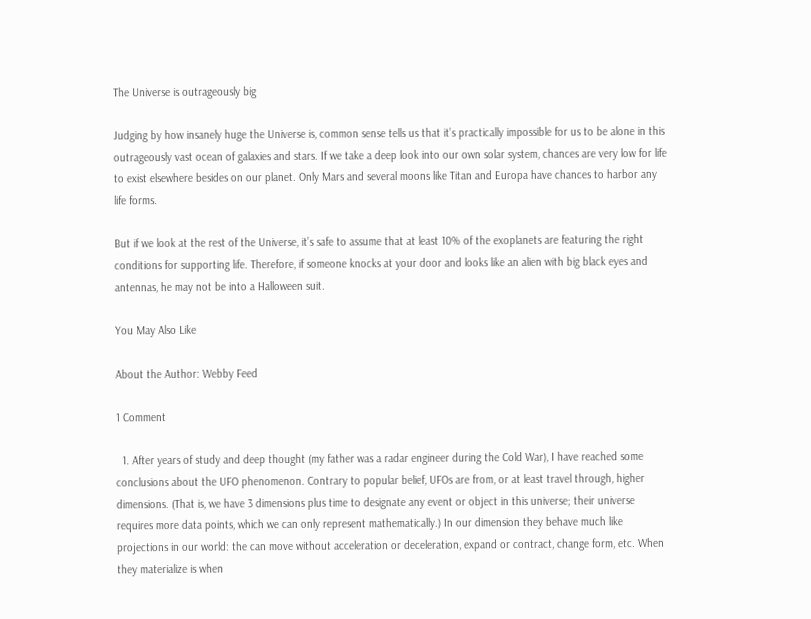The Universe is outrageously big

Judging by how insanely huge the Universe is, common sense tells us that it’s practically impossible for us to be alone in this outrageously vast ocean of galaxies and stars. If we take a deep look into our own solar system, chances are very low for life to exist elsewhere besides on our planet. Only Mars and several moons like Titan and Europa have chances to harbor any life forms.

But if we look at the rest of the Universe, it’s safe to assume that at least 10% of the exoplanets are featuring the right conditions for supporting life. Therefore, if someone knocks at your door and looks like an alien with big black eyes and antennas, he may not be into a Halloween suit.

You May Also Like

About the Author: Webby Feed

1 Comment

  1. After years of study and deep thought (my father was a radar engineer during the Cold War), I have reached some conclusions about the UFO phenomenon. Contrary to popular belief, UFOs are from, or at least travel through, higher dimensions. (That is, we have 3 dimensions plus time to designate any event or object in this universe; their universe requires more data points, which we can only represent mathematically.) In our dimension they behave much like projections in our world: the can move without acceleration or deceleration, expand or contract, change form, etc. When they materialize is when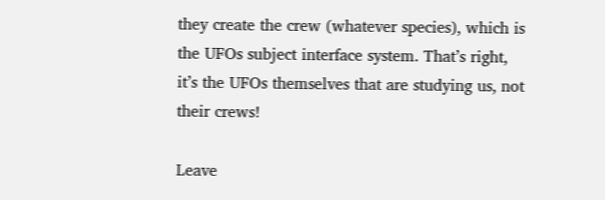they create the crew (whatever species), which is the UFOs subject interface system. That’s right, it’s the UFOs themselves that are studying us, not their crews!

Leave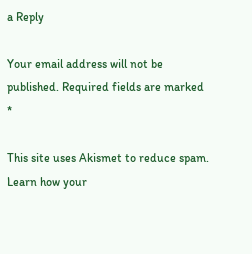a Reply

Your email address will not be published. Required fields are marked *

This site uses Akismet to reduce spam. Learn how your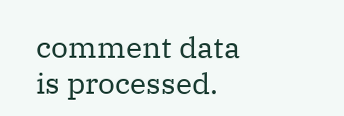comment data is processed.